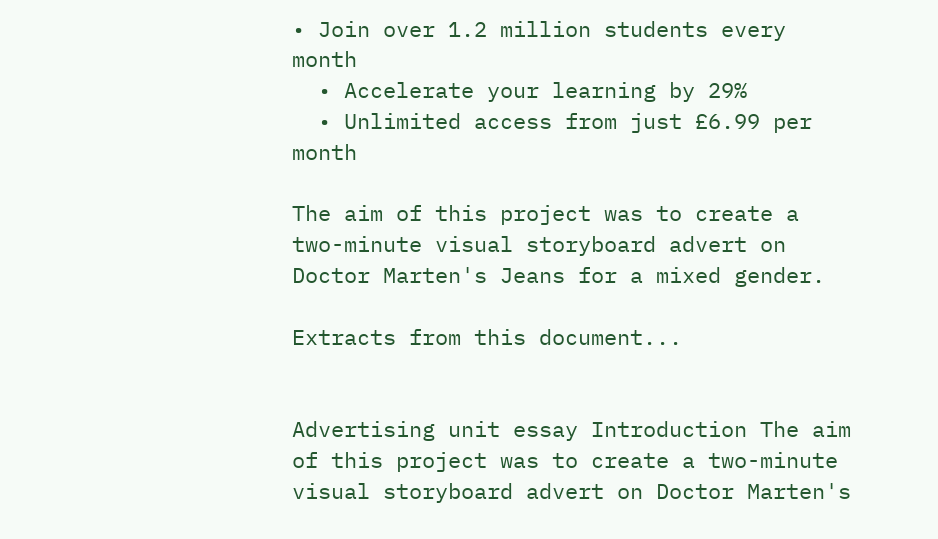• Join over 1.2 million students every month
  • Accelerate your learning by 29%
  • Unlimited access from just £6.99 per month

The aim of this project was to create a two-minute visual storyboard advert on Doctor Marten's Jeans for a mixed gender.

Extracts from this document...


Advertising unit essay Introduction The aim of this project was to create a two-minute visual storyboard advert on Doctor Marten's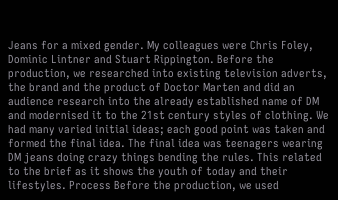Jeans for a mixed gender. My colleagues were Chris Foley, Dominic Lintner and Stuart Rippington. Before the production, we researched into existing television adverts, the brand and the product of Doctor Marten and did an audience research into the already established name of DM and modernised it to the 21st century styles of clothing. We had many varied initial ideas; each good point was taken and formed the final idea. The final idea was teenagers wearing DM jeans doing crazy things bending the rules. This related to the brief as it shows the youth of today and their lifestyles. Process Before the production, we used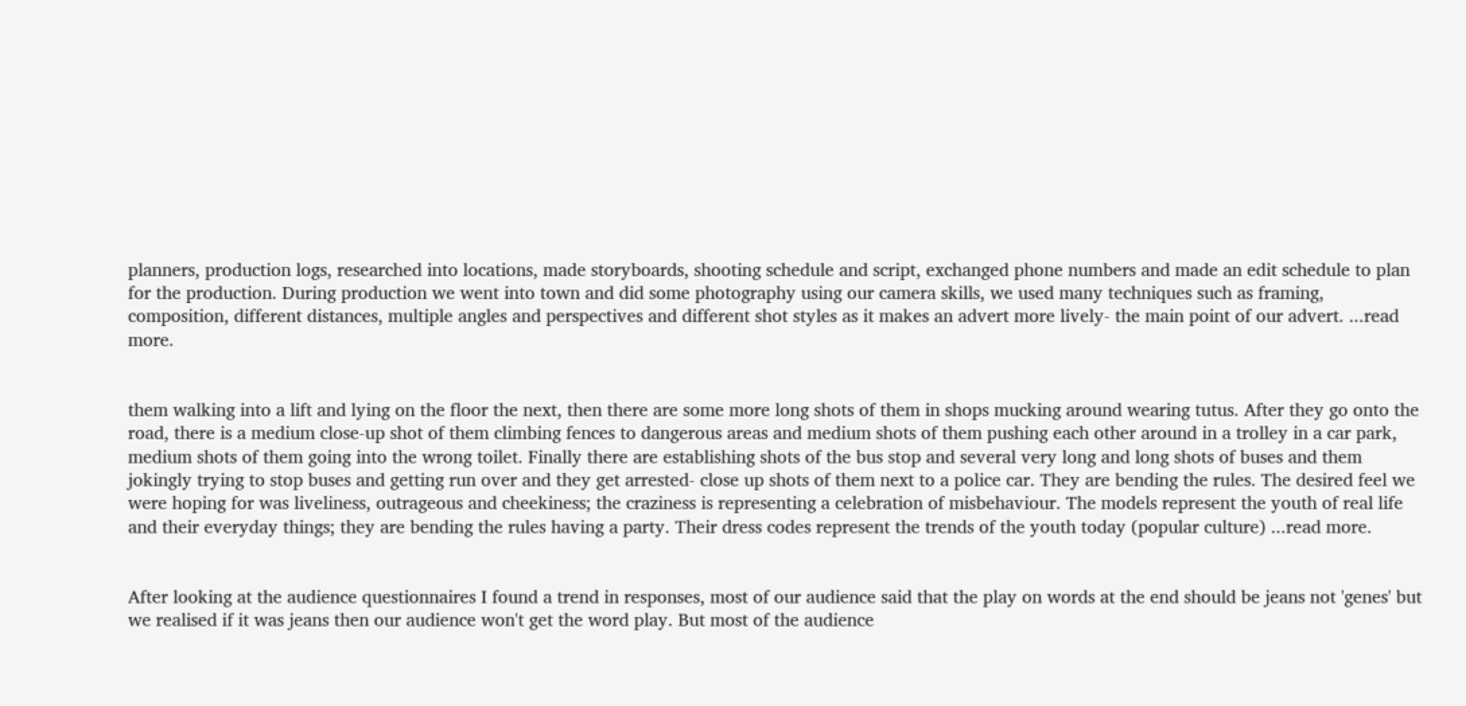planners, production logs, researched into locations, made storyboards, shooting schedule and script, exchanged phone numbers and made an edit schedule to plan for the production. During production we went into town and did some photography using our camera skills, we used many techniques such as framing, composition, different distances, multiple angles and perspectives and different shot styles as it makes an advert more lively- the main point of our advert. ...read more.


them walking into a lift and lying on the floor the next, then there are some more long shots of them in shops mucking around wearing tutus. After they go onto the road, there is a medium close-up shot of them climbing fences to dangerous areas and medium shots of them pushing each other around in a trolley in a car park, medium shots of them going into the wrong toilet. Finally there are establishing shots of the bus stop and several very long and long shots of buses and them jokingly trying to stop buses and getting run over and they get arrested- close up shots of them next to a police car. They are bending the rules. The desired feel we were hoping for was liveliness, outrageous and cheekiness; the craziness is representing a celebration of misbehaviour. The models represent the youth of real life and their everyday things; they are bending the rules having a party. Their dress codes represent the trends of the youth today (popular culture) ...read more.


After looking at the audience questionnaires I found a trend in responses, most of our audience said that the play on words at the end should be jeans not 'genes' but we realised if it was jeans then our audience won't get the word play. But most of the audience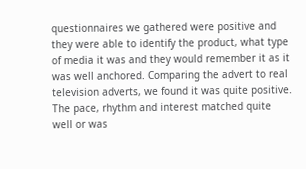questionnaires we gathered were positive and they were able to identify the product, what type of media it was and they would remember it as it was well anchored. Comparing the advert to real television adverts, we found it was quite positive. The pace, rhythm and interest matched quite well or was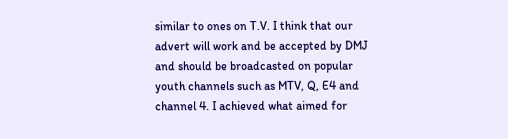similar to ones on T.V. I think that our advert will work and be accepted by DMJ and should be broadcasted on popular youth channels such as MTV, Q, E4 and channel 4. I achieved what aimed for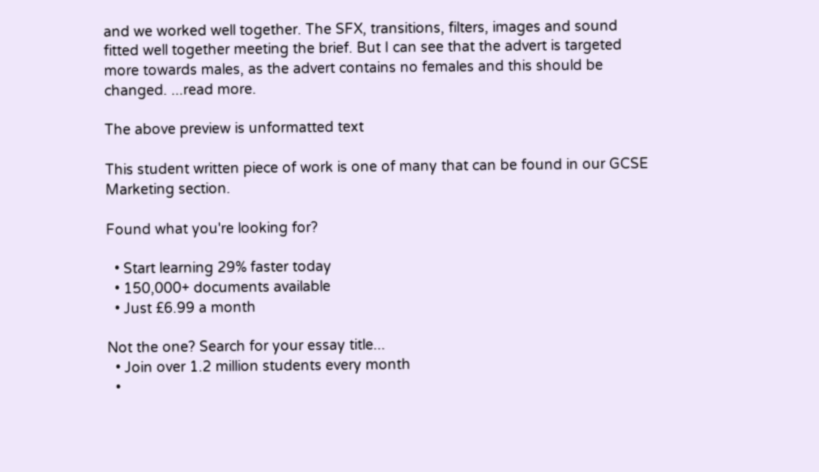and we worked well together. The SFX, transitions, filters, images and sound fitted well together meeting the brief. But I can see that the advert is targeted more towards males, as the advert contains no females and this should be changed. ...read more.

The above preview is unformatted text

This student written piece of work is one of many that can be found in our GCSE Marketing section.

Found what you're looking for?

  • Start learning 29% faster today
  • 150,000+ documents available
  • Just £6.99 a month

Not the one? Search for your essay title...
  • Join over 1.2 million students every month
  •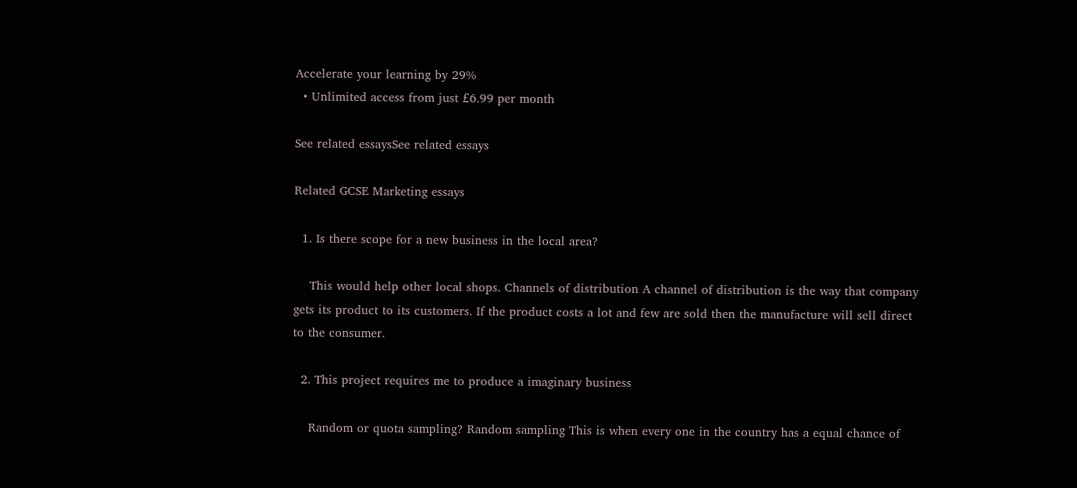Accelerate your learning by 29%
  • Unlimited access from just £6.99 per month

See related essaysSee related essays

Related GCSE Marketing essays

  1. Is there scope for a new business in the local area?

    This would help other local shops. Channels of distribution A channel of distribution is the way that company gets its product to its customers. If the product costs a lot and few are sold then the manufacture will sell direct to the consumer.

  2. This project requires me to produce a imaginary business

    Random or quota sampling? Random sampling This is when every one in the country has a equal chance of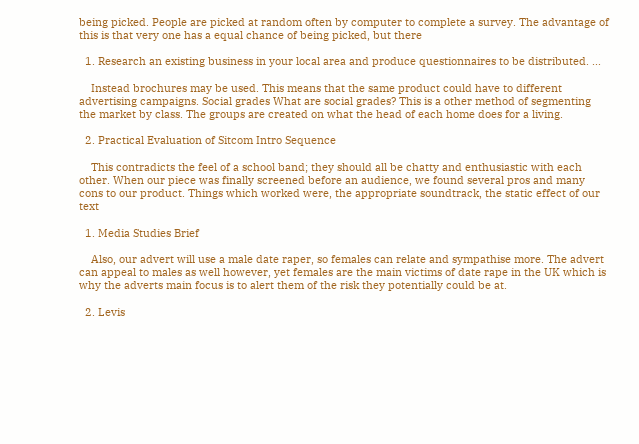being picked. People are picked at random often by computer to complete a survey. The advantage of this is that very one has a equal chance of being picked, but there

  1. Research an existing business in your local area and produce questionnaires to be distributed. ...

    Instead brochures may be used. This means that the same product could have to different advertising campaigns. Social grades What are social grades? This is a other method of segmenting the market by class. The groups are created on what the head of each home does for a living.

  2. Practical Evaluation of Sitcom Intro Sequence

    This contradicts the feel of a school band; they should all be chatty and enthusiastic with each other. When our piece was finally screened before an audience, we found several pros and many cons to our product. Things which worked were, the appropriate soundtrack, the static effect of our text

  1. Media Studies Brief

    Also, our advert will use a male date raper, so females can relate and sympathise more. The advert can appeal to males as well however, yet females are the main victims of date rape in the UK which is why the adverts main focus is to alert them of the risk they potentially could be at.

  2. Levis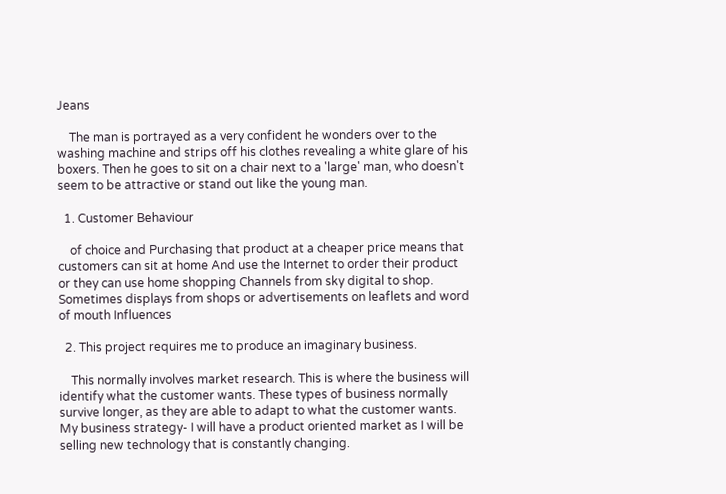Jeans

    The man is portrayed as a very confident he wonders over to the washing machine and strips off his clothes revealing a white glare of his boxers. Then he goes to sit on a chair next to a 'large' man, who doesn't seem to be attractive or stand out like the young man.

  1. Customer Behaviour

    of choice and Purchasing that product at a cheaper price means that customers can sit at home And use the Internet to order their product or they can use home shopping Channels from sky digital to shop. Sometimes displays from shops or advertisements on leaflets and word of mouth Influences

  2. This project requires me to produce an imaginary business.

    This normally involves market research. This is where the business will identify what the customer wants. These types of business normally survive longer, as they are able to adapt to what the customer wants. My business strategy- I will have a product oriented market as I will be selling new technology that is constantly changing.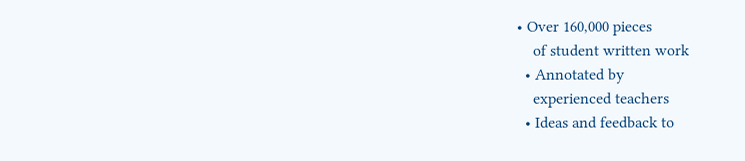• Over 160,000 pieces
    of student written work
  • Annotated by
    experienced teachers
  • Ideas and feedback to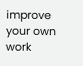improve your own work